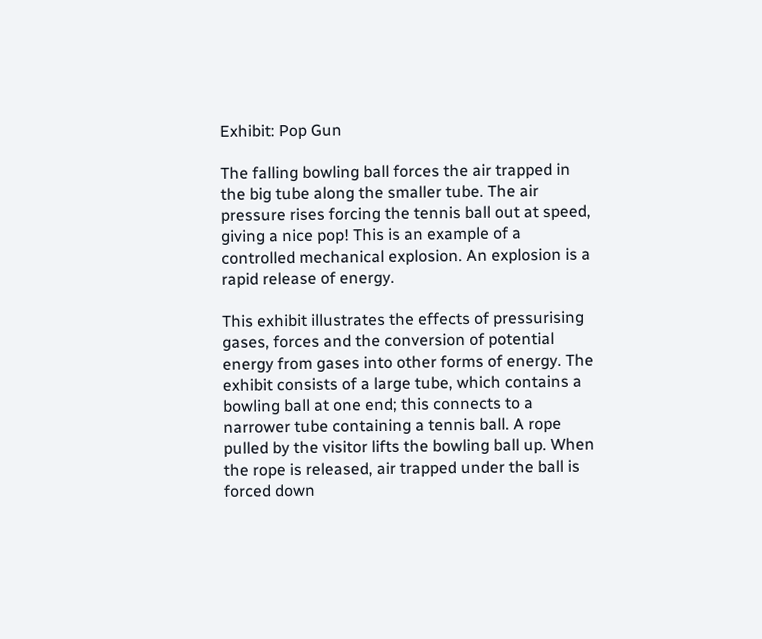Exhibit: Pop Gun

The falling bowling ball forces the air trapped in the big tube along the smaller tube. The air pressure rises forcing the tennis ball out at speed, giving a nice pop! This is an example of a controlled mechanical explosion. An explosion is a rapid release of energy.

This exhibit illustrates the effects of pressurising gases, forces and the conversion of potential energy from gases into other forms of energy. The exhibit consists of a large tube, which contains a bowling ball at one end; this connects to a narrower tube containing a tennis ball. A rope pulled by the visitor lifts the bowling ball up. When the rope is released, air trapped under the ball is forced down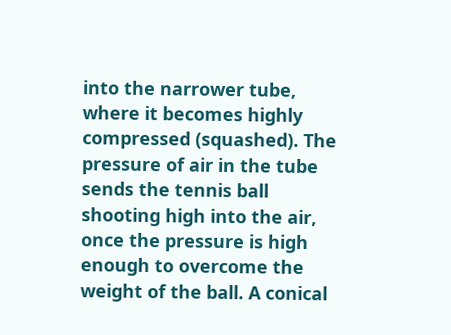into the narrower tube, where it becomes highly compressed (squashed). The pressure of air in the tube sends the tennis ball shooting high into the air, once the pressure is high enough to overcome the weight of the ball. A conical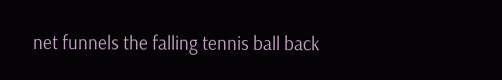net funnels the falling tennis ball back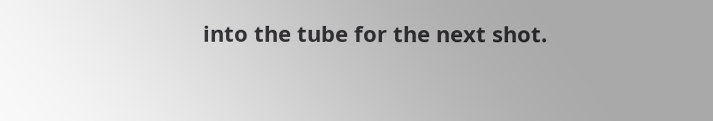into the tube for the next shot.